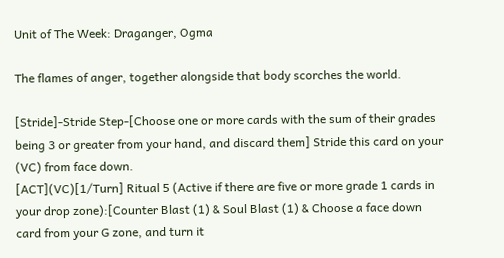Unit of The Week: Draganger, Ogma

The flames of anger, together alongside that body scorches the world.

[Stride]-Stride Step-[Choose one or more cards with the sum of their grades being 3 or greater from your hand, and discard them] Stride this card on your (VC) from face down.
[ACT](VC)[1/Turn] Ritual 5 (Active if there are five or more grade 1 cards in your drop zone):[Counter Blast (1) & Soul Blast (1) & Choose a face down card from your G zone, and turn it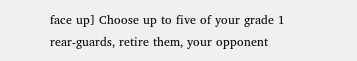face up] Choose up to five of your grade 1 rear-guards, retire them, your opponent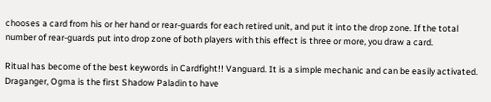chooses a card from his or her hand or rear-guards for each retired unit, and put it into the drop zone. If the total number of rear-guards put into drop zone of both players with this effect is three or more, you draw a card.

Ritual has become of the best keywords in Cardfight!! Vanguard. It is a simple mechanic and can be easily activated. Draganger, Ogma is the first Shadow Paladin to have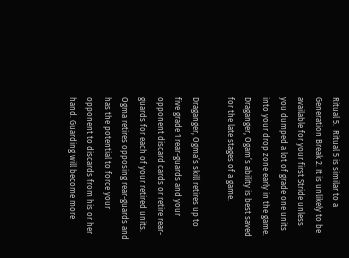Ritual 5.  Ritual 5 is similar to a Generation Break 2. It is unlikely to be available for your first Stride unless you dumped a lot of grade one units into your drop zone early in the game. Draganger, Ogam’s ability is best saved for the late stages of a game.

Draganger, Ogma’s skill retires up to five grade 1 rear-guards and your opponent discard cards or retire rear-guards for each of your retired units. Ogma retires opposing rear-guards and has the potential to force your opponent to discards from his or her hand. Guarding will become more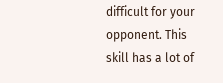difficult for your opponent. This skill has a lot of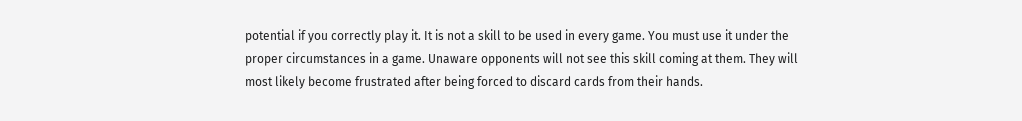potential if you correctly play it. It is not a skill to be used in every game. You must use it under the proper circumstances in a game. Unaware opponents will not see this skill coming at them. They will most likely become frustrated after being forced to discard cards from their hands.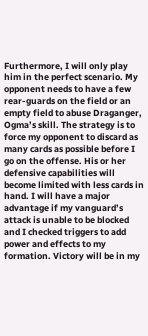Furthermore, I will only play him in the perfect scenario. My opponent needs to have a few rear-guards on the field or an empty field to abuse Draganger, Ogma’s skill. The strategy is to force my opponent to discard as many cards as possible before I go on the offense. His or her defensive capabilities will become limited with less cards in hand. I will have a major advantage if my vanguard’s attack is unable to be blocked and I checked triggers to add power and effects to my formation. Victory will be in my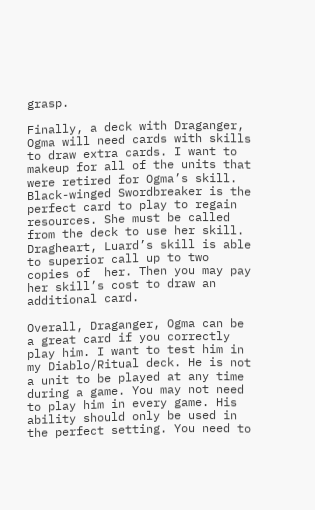grasp.

Finally, a deck with Draganger, Ogma will need cards with skills to draw extra cards. I want to makeup for all of the units that were retired for Ogma’s skill. Black-winged Swordbreaker is the perfect card to play to regain resources. She must be called from the deck to use her skill. Dragheart, Luard’s skill is able to superior call up to two copies of  her. Then you may pay her skill’s cost to draw an additional card.

Overall, Draganger, Ogma can be a great card if you correctly play him. I want to test him in my Diablo/Ritual deck. He is not a unit to be played at any time during a game. You may not need to play him in every game. His ability should only be used in the perfect setting. You need to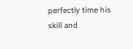perfectly time his skill and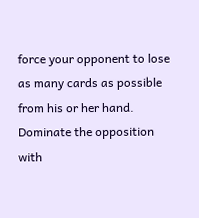force your opponent to lose as many cards as possible from his or her hand. Dominate the opposition with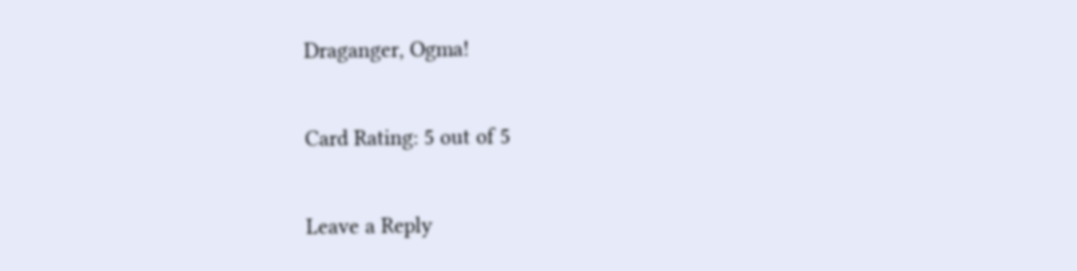Draganger, Ogma!

Card Rating: 5 out of 5

Leave a Reply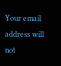Your email address will not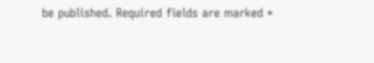be published. Required fields are marked *